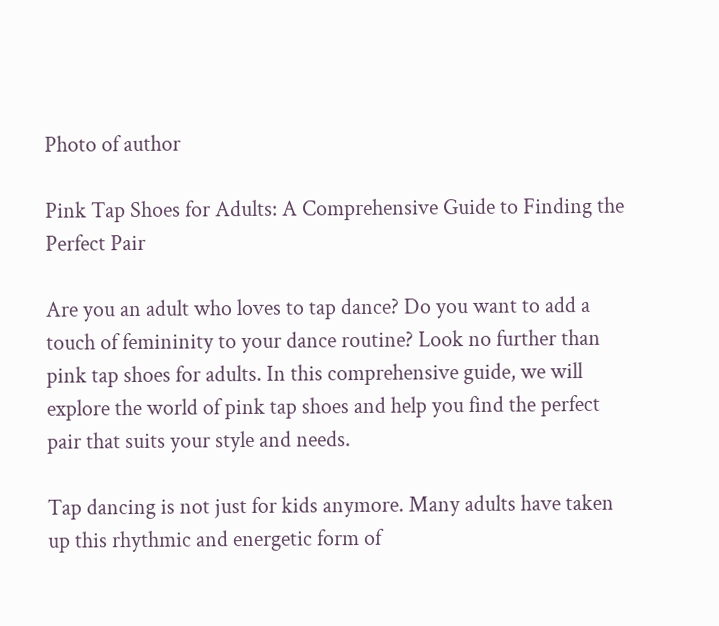Photo of author

Pink Tap Shoes for Adults: A Comprehensive Guide to Finding the Perfect Pair

Are you an adult who loves to tap dance? Do you want to add a touch of femininity to your dance routine? Look no further than pink tap shoes for adults. In this comprehensive guide, we will explore the world of pink tap shoes and help you find the perfect pair that suits your style and needs.

Tap dancing is not just for kids anymore. Many adults have taken up this rhythmic and energetic form of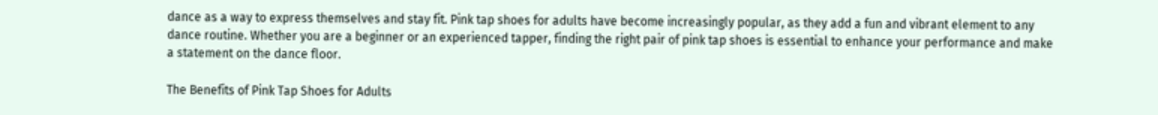dance as a way to express themselves and stay fit. Pink tap shoes for adults have become increasingly popular, as they add a fun and vibrant element to any dance routine. Whether you are a beginner or an experienced tapper, finding the right pair of pink tap shoes is essential to enhance your performance and make a statement on the dance floor.

The Benefits of Pink Tap Shoes for Adults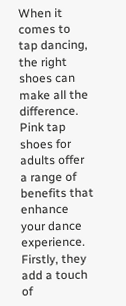When it comes to tap dancing, the right shoes can make all the difference. Pink tap shoes for adults offer a range of benefits that enhance your dance experience. Firstly, they add a touch of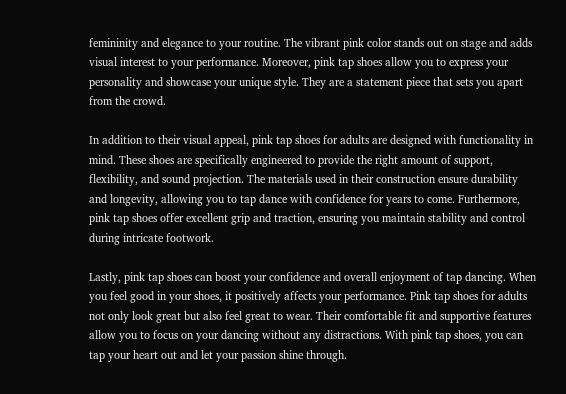femininity and elegance to your routine. The vibrant pink color stands out on stage and adds visual interest to your performance. Moreover, pink tap shoes allow you to express your personality and showcase your unique style. They are a statement piece that sets you apart from the crowd.

In addition to their visual appeal, pink tap shoes for adults are designed with functionality in mind. These shoes are specifically engineered to provide the right amount of support, flexibility, and sound projection. The materials used in their construction ensure durability and longevity, allowing you to tap dance with confidence for years to come. Furthermore, pink tap shoes offer excellent grip and traction, ensuring you maintain stability and control during intricate footwork.

Lastly, pink tap shoes can boost your confidence and overall enjoyment of tap dancing. When you feel good in your shoes, it positively affects your performance. Pink tap shoes for adults not only look great but also feel great to wear. Their comfortable fit and supportive features allow you to focus on your dancing without any distractions. With pink tap shoes, you can tap your heart out and let your passion shine through.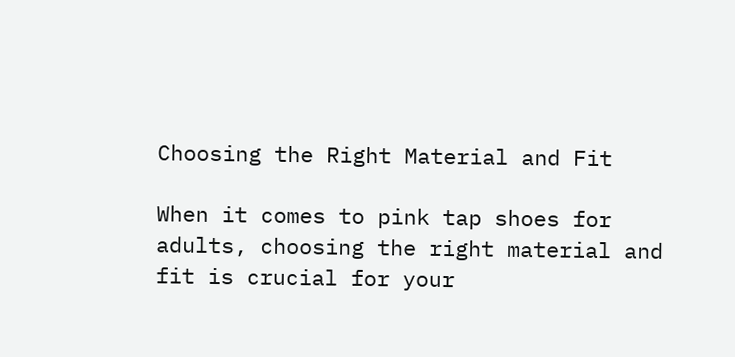Choosing the Right Material and Fit

When it comes to pink tap shoes for adults, choosing the right material and fit is crucial for your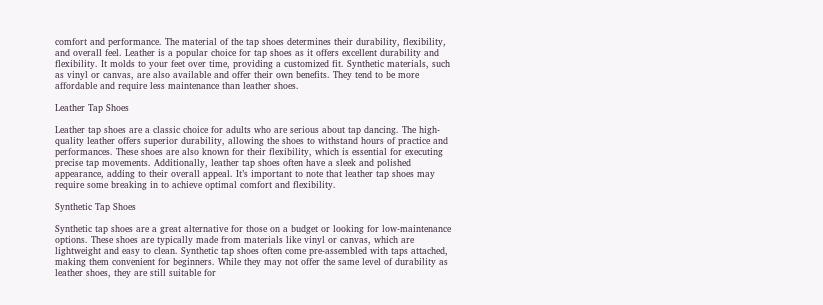comfort and performance. The material of the tap shoes determines their durability, flexibility, and overall feel. Leather is a popular choice for tap shoes as it offers excellent durability and flexibility. It molds to your feet over time, providing a customized fit. Synthetic materials, such as vinyl or canvas, are also available and offer their own benefits. They tend to be more affordable and require less maintenance than leather shoes.

Leather Tap Shoes

Leather tap shoes are a classic choice for adults who are serious about tap dancing. The high-quality leather offers superior durability, allowing the shoes to withstand hours of practice and performances. These shoes are also known for their flexibility, which is essential for executing precise tap movements. Additionally, leather tap shoes often have a sleek and polished appearance, adding to their overall appeal. It’s important to note that leather tap shoes may require some breaking in to achieve optimal comfort and flexibility.

Synthetic Tap Shoes

Synthetic tap shoes are a great alternative for those on a budget or looking for low-maintenance options. These shoes are typically made from materials like vinyl or canvas, which are lightweight and easy to clean. Synthetic tap shoes often come pre-assembled with taps attached, making them convenient for beginners. While they may not offer the same level of durability as leather shoes, they are still suitable for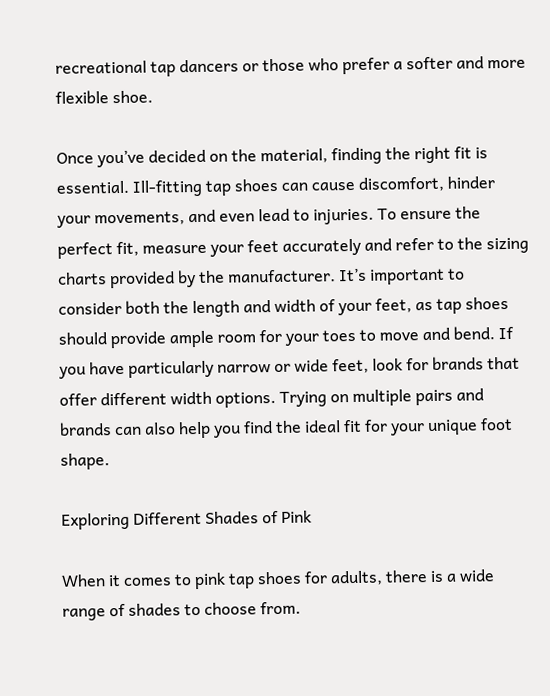recreational tap dancers or those who prefer a softer and more flexible shoe.

Once you’ve decided on the material, finding the right fit is essential. Ill-fitting tap shoes can cause discomfort, hinder your movements, and even lead to injuries. To ensure the perfect fit, measure your feet accurately and refer to the sizing charts provided by the manufacturer. It’s important to consider both the length and width of your feet, as tap shoes should provide ample room for your toes to move and bend. If you have particularly narrow or wide feet, look for brands that offer different width options. Trying on multiple pairs and brands can also help you find the ideal fit for your unique foot shape.

Exploring Different Shades of Pink

When it comes to pink tap shoes for adults, there is a wide range of shades to choose from.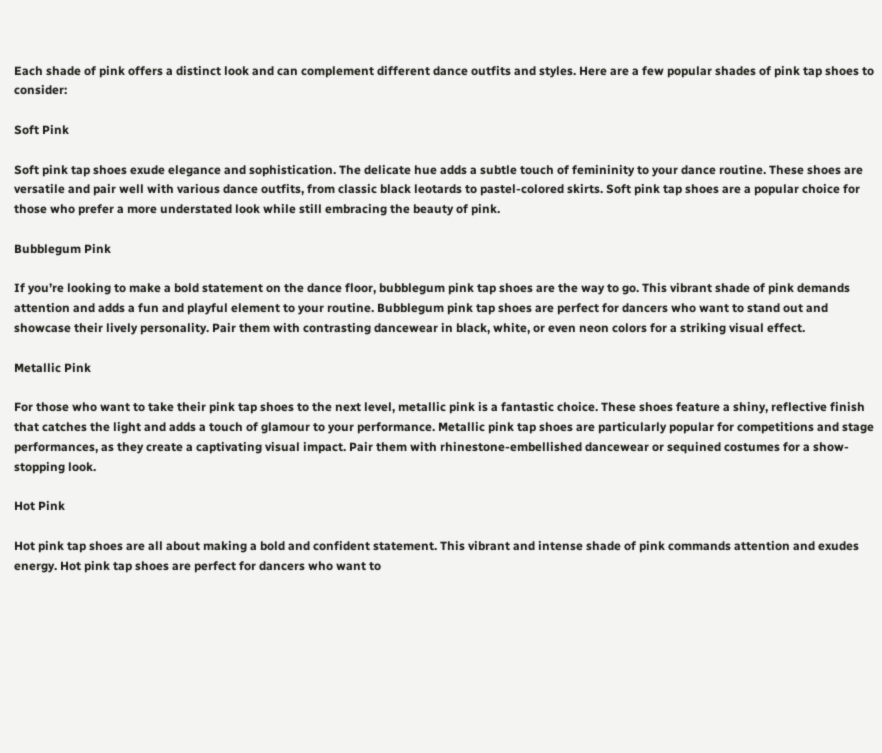Each shade of pink offers a distinct look and can complement different dance outfits and styles. Here are a few popular shades of pink tap shoes to consider:

Soft Pink

Soft pink tap shoes exude elegance and sophistication. The delicate hue adds a subtle touch of femininity to your dance routine. These shoes are versatile and pair well with various dance outfits, from classic black leotards to pastel-colored skirts. Soft pink tap shoes are a popular choice for those who prefer a more understated look while still embracing the beauty of pink.

Bubblegum Pink

If you’re looking to make a bold statement on the dance floor, bubblegum pink tap shoes are the way to go. This vibrant shade of pink demands attention and adds a fun and playful element to your routine. Bubblegum pink tap shoes are perfect for dancers who want to stand out and showcase their lively personality. Pair them with contrasting dancewear in black, white, or even neon colors for a striking visual effect.

Metallic Pink

For those who want to take their pink tap shoes to the next level, metallic pink is a fantastic choice. These shoes feature a shiny, reflective finish that catches the light and adds a touch of glamour to your performance. Metallic pink tap shoes are particularly popular for competitions and stage performances, as they create a captivating visual impact. Pair them with rhinestone-embellished dancewear or sequined costumes for a show-stopping look.

Hot Pink

Hot pink tap shoes are all about making a bold and confident statement. This vibrant and intense shade of pink commands attention and exudes energy. Hot pink tap shoes are perfect for dancers who want to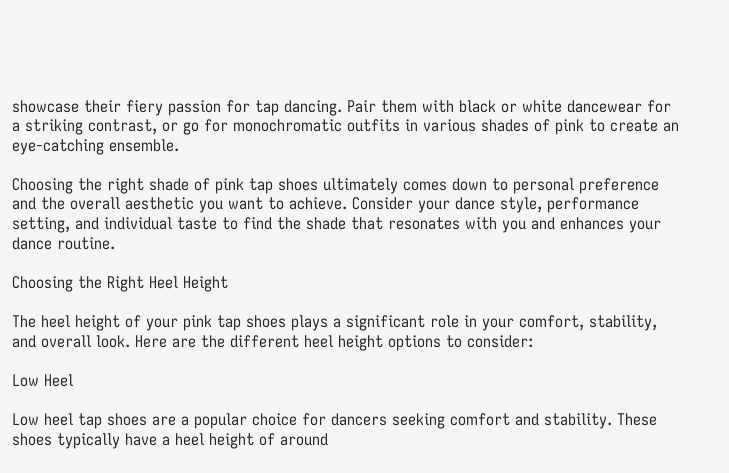showcase their fiery passion for tap dancing. Pair them with black or white dancewear for a striking contrast, or go for monochromatic outfits in various shades of pink to create an eye-catching ensemble.

Choosing the right shade of pink tap shoes ultimately comes down to personal preference and the overall aesthetic you want to achieve. Consider your dance style, performance setting, and individual taste to find the shade that resonates with you and enhances your dance routine.

Choosing the Right Heel Height

The heel height of your pink tap shoes plays a significant role in your comfort, stability, and overall look. Here are the different heel height options to consider:

Low Heel

Low heel tap shoes are a popular choice for dancers seeking comfort and stability. These shoes typically have a heel height of around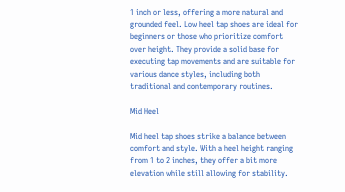1 inch or less, offering a more natural and grounded feel. Low heel tap shoes are ideal for beginners or those who prioritize comfort over height. They provide a solid base for executing tap movements and are suitable for various dance styles, including both traditional and contemporary routines.

Mid Heel

Mid heel tap shoes strike a balance between comfort and style. With a heel height ranging from 1 to 2 inches, they offer a bit more elevation while still allowing for stability.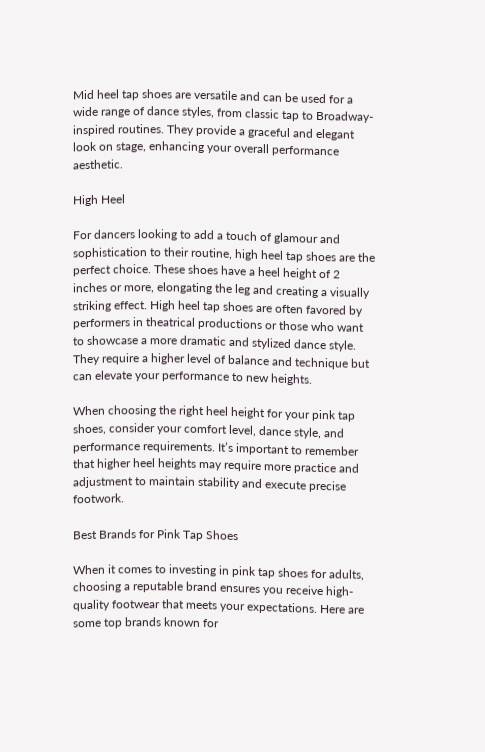Mid heel tap shoes are versatile and can be used for a wide range of dance styles, from classic tap to Broadway-inspired routines. They provide a graceful and elegant look on stage, enhancing your overall performance aesthetic.

High Heel

For dancers looking to add a touch of glamour and sophistication to their routine, high heel tap shoes are the perfect choice. These shoes have a heel height of 2 inches or more, elongating the leg and creating a visually striking effect. High heel tap shoes are often favored by performers in theatrical productions or those who want to showcase a more dramatic and stylized dance style. They require a higher level of balance and technique but can elevate your performance to new heights.

When choosing the right heel height for your pink tap shoes, consider your comfort level, dance style, and performance requirements. It’s important to remember that higher heel heights may require more practice and adjustment to maintain stability and execute precise footwork.

Best Brands for Pink Tap Shoes

When it comes to investing in pink tap shoes for adults, choosing a reputable brand ensures you receive high-quality footwear that meets your expectations. Here are some top brands known for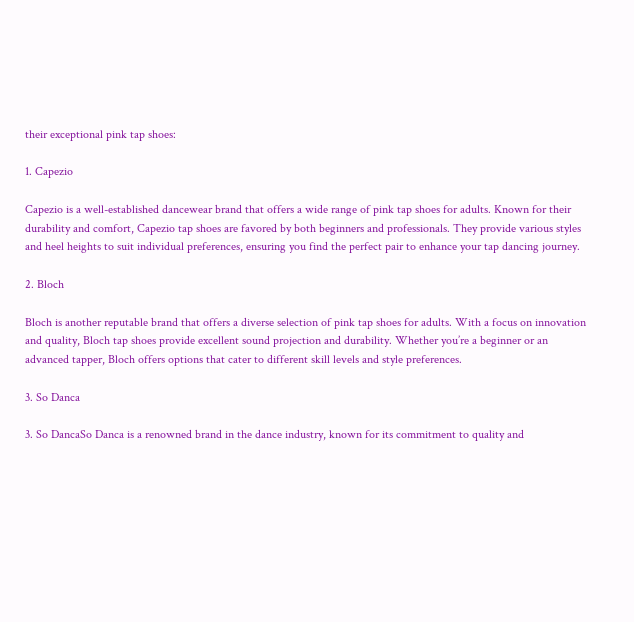their exceptional pink tap shoes:

1. Capezio

Capezio is a well-established dancewear brand that offers a wide range of pink tap shoes for adults. Known for their durability and comfort, Capezio tap shoes are favored by both beginners and professionals. They provide various styles and heel heights to suit individual preferences, ensuring you find the perfect pair to enhance your tap dancing journey.

2. Bloch

Bloch is another reputable brand that offers a diverse selection of pink tap shoes for adults. With a focus on innovation and quality, Bloch tap shoes provide excellent sound projection and durability. Whether you’re a beginner or an advanced tapper, Bloch offers options that cater to different skill levels and style preferences.

3. So Danca

3. So DancaSo Danca is a renowned brand in the dance industry, known for its commitment to quality and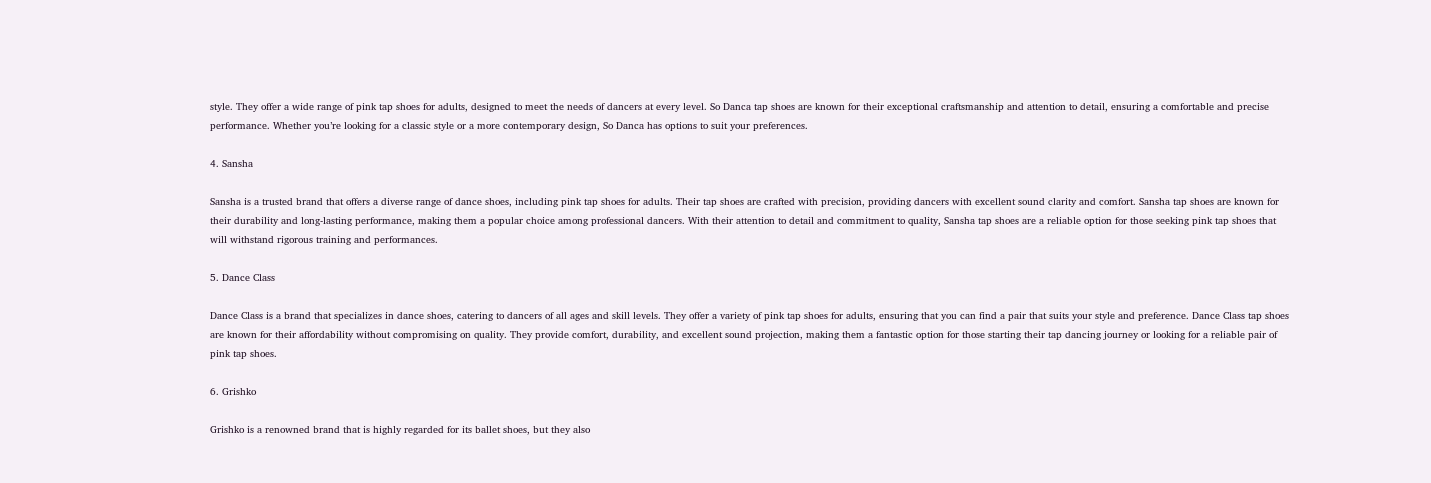style. They offer a wide range of pink tap shoes for adults, designed to meet the needs of dancers at every level. So Danca tap shoes are known for their exceptional craftsmanship and attention to detail, ensuring a comfortable and precise performance. Whether you’re looking for a classic style or a more contemporary design, So Danca has options to suit your preferences.

4. Sansha

Sansha is a trusted brand that offers a diverse range of dance shoes, including pink tap shoes for adults. Their tap shoes are crafted with precision, providing dancers with excellent sound clarity and comfort. Sansha tap shoes are known for their durability and long-lasting performance, making them a popular choice among professional dancers. With their attention to detail and commitment to quality, Sansha tap shoes are a reliable option for those seeking pink tap shoes that will withstand rigorous training and performances.

5. Dance Class

Dance Class is a brand that specializes in dance shoes, catering to dancers of all ages and skill levels. They offer a variety of pink tap shoes for adults, ensuring that you can find a pair that suits your style and preference. Dance Class tap shoes are known for their affordability without compromising on quality. They provide comfort, durability, and excellent sound projection, making them a fantastic option for those starting their tap dancing journey or looking for a reliable pair of pink tap shoes.

6. Grishko

Grishko is a renowned brand that is highly regarded for its ballet shoes, but they also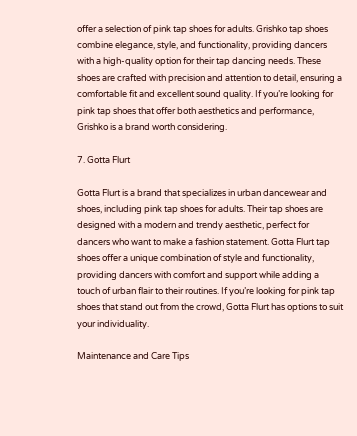offer a selection of pink tap shoes for adults. Grishko tap shoes combine elegance, style, and functionality, providing dancers with a high-quality option for their tap dancing needs. These shoes are crafted with precision and attention to detail, ensuring a comfortable fit and excellent sound quality. If you’re looking for pink tap shoes that offer both aesthetics and performance, Grishko is a brand worth considering.

7. Gotta Flurt

Gotta Flurt is a brand that specializes in urban dancewear and shoes, including pink tap shoes for adults. Their tap shoes are designed with a modern and trendy aesthetic, perfect for dancers who want to make a fashion statement. Gotta Flurt tap shoes offer a unique combination of style and functionality, providing dancers with comfort and support while adding a touch of urban flair to their routines. If you’re looking for pink tap shoes that stand out from the crowd, Gotta Flurt has options to suit your individuality.

Maintenance and Care Tips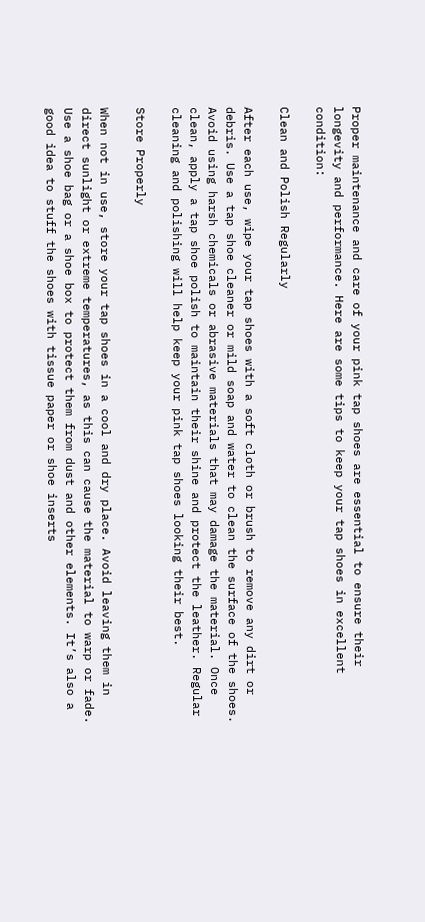Proper maintenance and care of your pink tap shoes are essential to ensure their longevity and performance. Here are some tips to keep your tap shoes in excellent condition:

Clean and Polish Regularly

After each use, wipe your tap shoes with a soft cloth or brush to remove any dirt or debris. Use a tap shoe cleaner or mild soap and water to clean the surface of the shoes. Avoid using harsh chemicals or abrasive materials that may damage the material. Once clean, apply a tap shoe polish to maintain their shine and protect the leather. Regular cleaning and polishing will help keep your pink tap shoes looking their best.

Store Properly

When not in use, store your tap shoes in a cool and dry place. Avoid leaving them in direct sunlight or extreme temperatures, as this can cause the material to warp or fade. Use a shoe bag or a shoe box to protect them from dust and other elements. It’s also a good idea to stuff the shoes with tissue paper or shoe inserts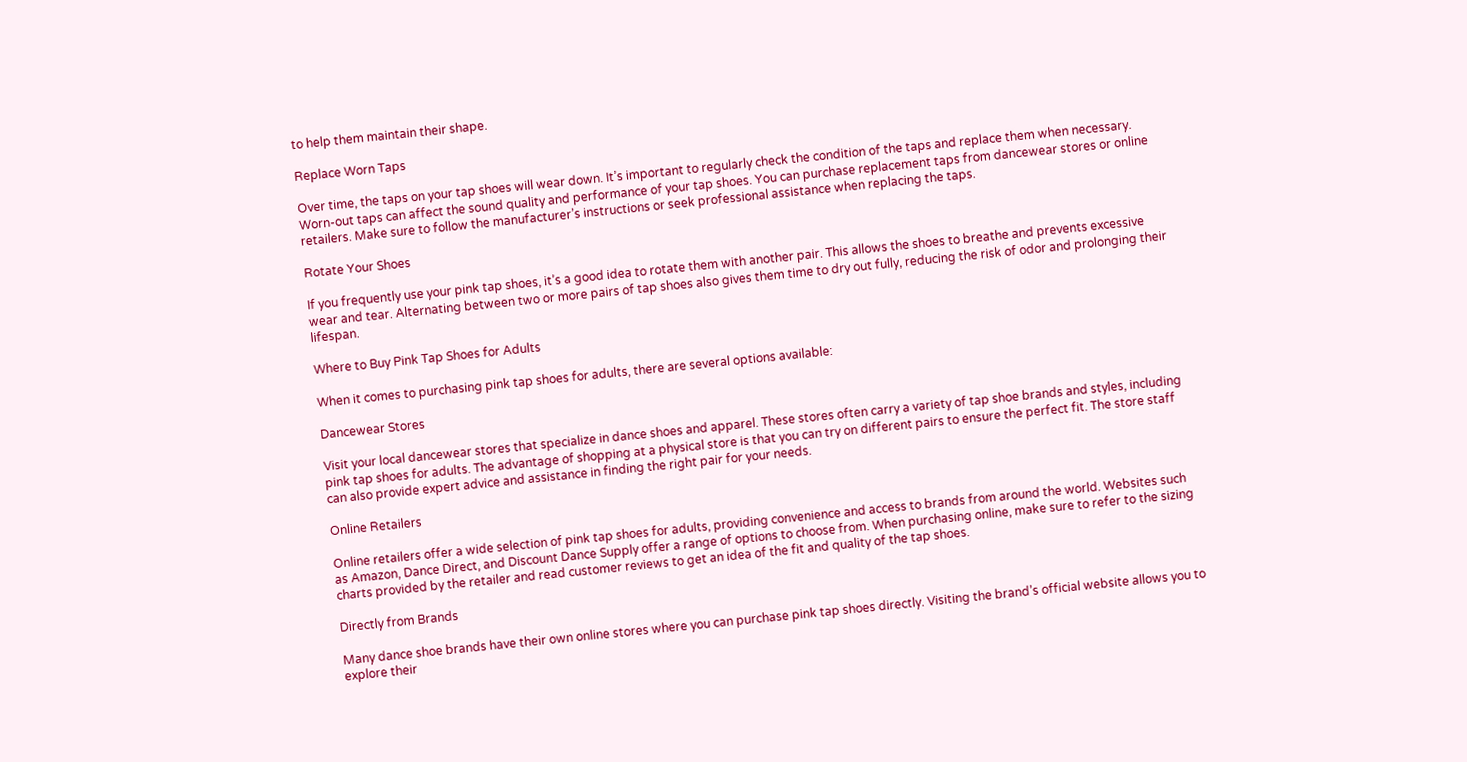to help them maintain their shape.

Replace Worn Taps

Over time, the taps on your tap shoes will wear down. It’s important to regularly check the condition of the taps and replace them when necessary. Worn-out taps can affect the sound quality and performance of your tap shoes. You can purchase replacement taps from dancewear stores or online retailers. Make sure to follow the manufacturer’s instructions or seek professional assistance when replacing the taps.

Rotate Your Shoes

If you frequently use your pink tap shoes, it’s a good idea to rotate them with another pair. This allows the shoes to breathe and prevents excessive wear and tear. Alternating between two or more pairs of tap shoes also gives them time to dry out fully, reducing the risk of odor and prolonging their lifespan.

Where to Buy Pink Tap Shoes for Adults

When it comes to purchasing pink tap shoes for adults, there are several options available:

Dancewear Stores

Visit your local dancewear stores that specialize in dance shoes and apparel. These stores often carry a variety of tap shoe brands and styles, including pink tap shoes for adults. The advantage of shopping at a physical store is that you can try on different pairs to ensure the perfect fit. The store staff can also provide expert advice and assistance in finding the right pair for your needs.

Online Retailers

Online retailers offer a wide selection of pink tap shoes for adults, providing convenience and access to brands from around the world. Websites such as Amazon, Dance Direct, and Discount Dance Supply offer a range of options to choose from. When purchasing online, make sure to refer to the sizing charts provided by the retailer and read customer reviews to get an idea of the fit and quality of the tap shoes.

Directly from Brands

Many dance shoe brands have their own online stores where you can purchase pink tap shoes directly. Visiting the brand’s official website allows you to explore their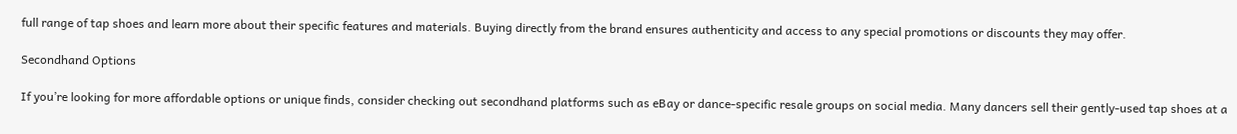full range of tap shoes and learn more about their specific features and materials. Buying directly from the brand ensures authenticity and access to any special promotions or discounts they may offer.

Secondhand Options

If you’re looking for more affordable options or unique finds, consider checking out secondhand platforms such as eBay or dance-specific resale groups on social media. Many dancers sell their gently-used tap shoes at a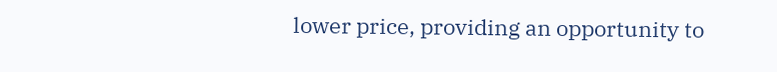lower price, providing an opportunity to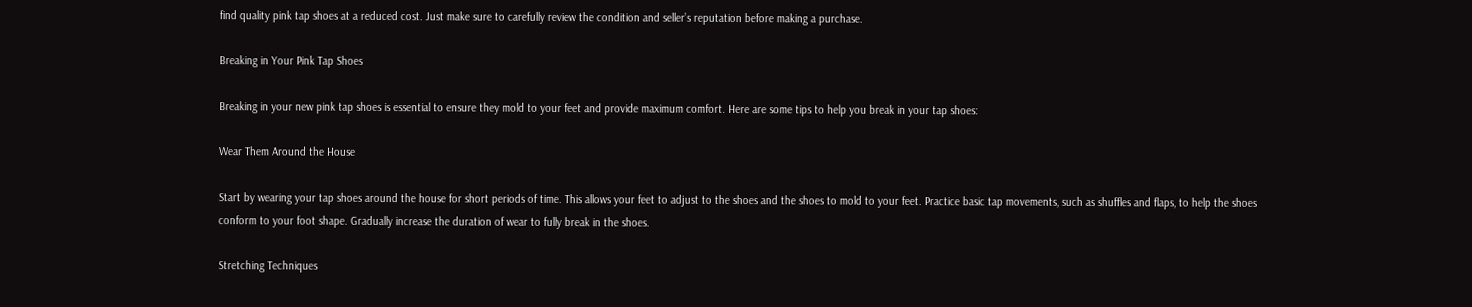find quality pink tap shoes at a reduced cost. Just make sure to carefully review the condition and seller’s reputation before making a purchase.

Breaking in Your Pink Tap Shoes

Breaking in your new pink tap shoes is essential to ensure they mold to your feet and provide maximum comfort. Here are some tips to help you break in your tap shoes:

Wear Them Around the House

Start by wearing your tap shoes around the house for short periods of time. This allows your feet to adjust to the shoes and the shoes to mold to your feet. Practice basic tap movements, such as shuffles and flaps, to help the shoes conform to your foot shape. Gradually increase the duration of wear to fully break in the shoes.

Stretching Techniques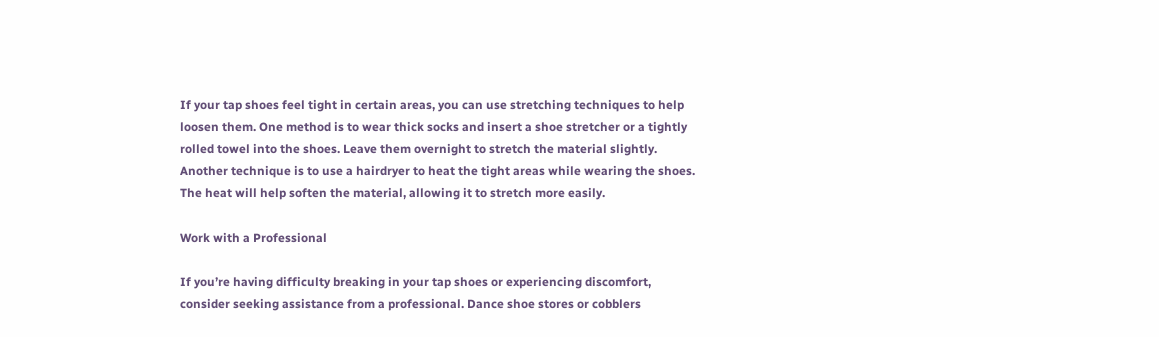If your tap shoes feel tight in certain areas, you can use stretching techniques to help loosen them. One method is to wear thick socks and insert a shoe stretcher or a tightly rolled towel into the shoes. Leave them overnight to stretch the material slightly. Another technique is to use a hairdryer to heat the tight areas while wearing the shoes. The heat will help soften the material, allowing it to stretch more easily.

Work with a Professional

If you’re having difficulty breaking in your tap shoes or experiencing discomfort, consider seeking assistance from a professional. Dance shoe stores or cobblers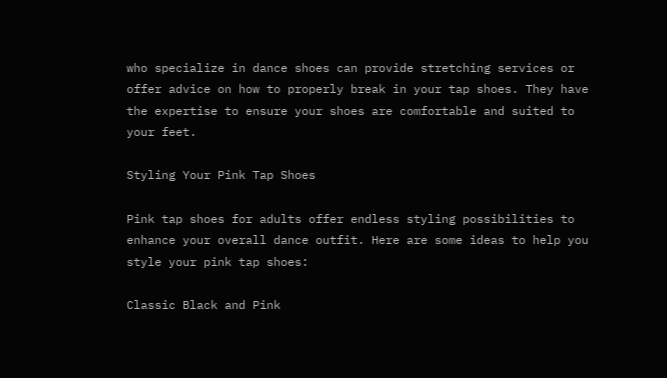who specialize in dance shoes can provide stretching services or offer advice on how to properly break in your tap shoes. They have the expertise to ensure your shoes are comfortable and suited to your feet.

Styling Your Pink Tap Shoes

Pink tap shoes for adults offer endless styling possibilities to enhance your overall dance outfit. Here are some ideas to help you style your pink tap shoes:

Classic Black and Pink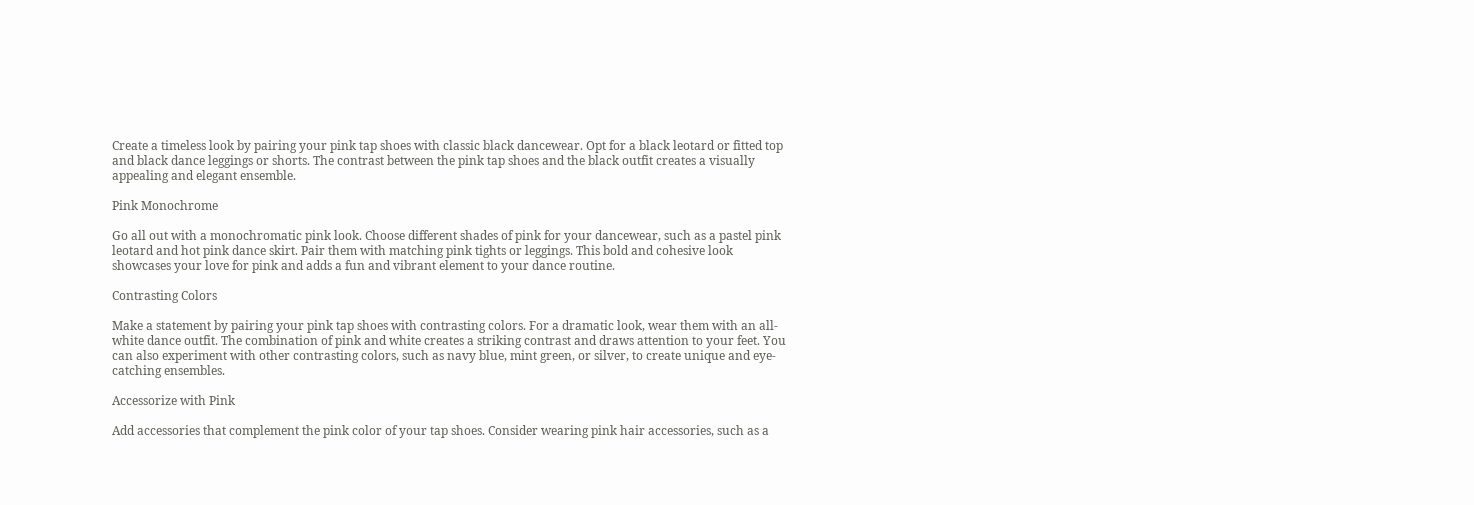Create a timeless look by pairing your pink tap shoes with classic black dancewear. Opt for a black leotard or fitted top and black dance leggings or shorts. The contrast between the pink tap shoes and the black outfit creates a visually appealing and elegant ensemble.

Pink Monochrome

Go all out with a monochromatic pink look. Choose different shades of pink for your dancewear, such as a pastel pink leotard and hot pink dance skirt. Pair them with matching pink tights or leggings. This bold and cohesive look showcases your love for pink and adds a fun and vibrant element to your dance routine.

Contrasting Colors

Make a statement by pairing your pink tap shoes with contrasting colors. For a dramatic look, wear them with an all-white dance outfit. The combination of pink and white creates a striking contrast and draws attention to your feet. You can also experiment with other contrasting colors, such as navy blue, mint green, or silver, to create unique and eye-catching ensembles.

Accessorize with Pink

Add accessories that complement the pink color of your tap shoes. Consider wearing pink hair accessories, such as a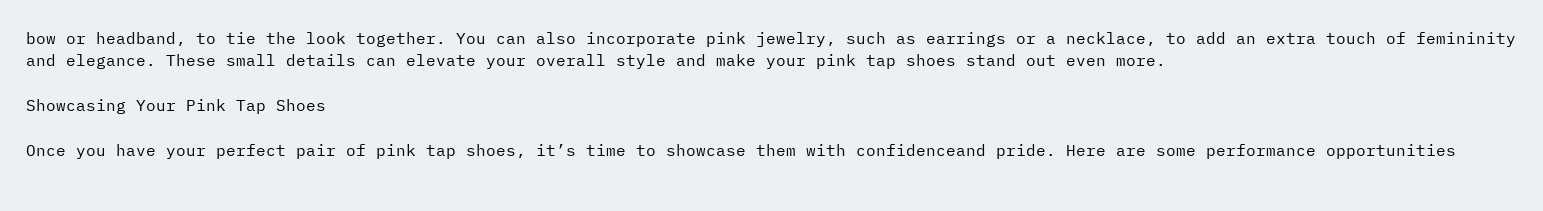bow or headband, to tie the look together. You can also incorporate pink jewelry, such as earrings or a necklace, to add an extra touch of femininity and elegance. These small details can elevate your overall style and make your pink tap shoes stand out even more.

Showcasing Your Pink Tap Shoes

Once you have your perfect pair of pink tap shoes, it’s time to showcase them with confidenceand pride. Here are some performance opportunities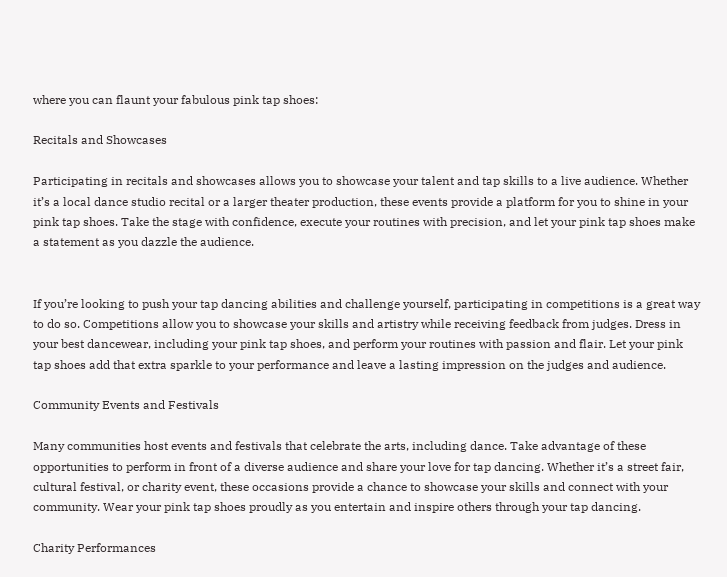where you can flaunt your fabulous pink tap shoes:

Recitals and Showcases

Participating in recitals and showcases allows you to showcase your talent and tap skills to a live audience. Whether it’s a local dance studio recital or a larger theater production, these events provide a platform for you to shine in your pink tap shoes. Take the stage with confidence, execute your routines with precision, and let your pink tap shoes make a statement as you dazzle the audience.


If you’re looking to push your tap dancing abilities and challenge yourself, participating in competitions is a great way to do so. Competitions allow you to showcase your skills and artistry while receiving feedback from judges. Dress in your best dancewear, including your pink tap shoes, and perform your routines with passion and flair. Let your pink tap shoes add that extra sparkle to your performance and leave a lasting impression on the judges and audience.

Community Events and Festivals

Many communities host events and festivals that celebrate the arts, including dance. Take advantage of these opportunities to perform in front of a diverse audience and share your love for tap dancing. Whether it’s a street fair, cultural festival, or charity event, these occasions provide a chance to showcase your skills and connect with your community. Wear your pink tap shoes proudly as you entertain and inspire others through your tap dancing.

Charity Performances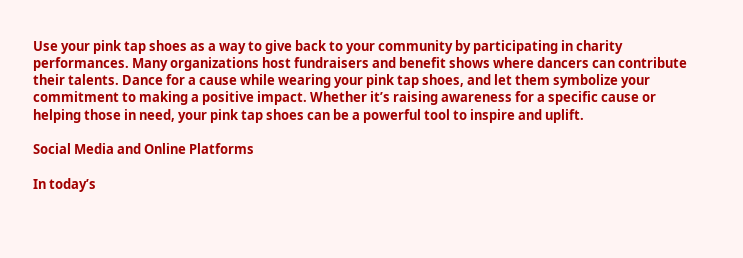Use your pink tap shoes as a way to give back to your community by participating in charity performances. Many organizations host fundraisers and benefit shows where dancers can contribute their talents. Dance for a cause while wearing your pink tap shoes, and let them symbolize your commitment to making a positive impact. Whether it’s raising awareness for a specific cause or helping those in need, your pink tap shoes can be a powerful tool to inspire and uplift.

Social Media and Online Platforms

In today’s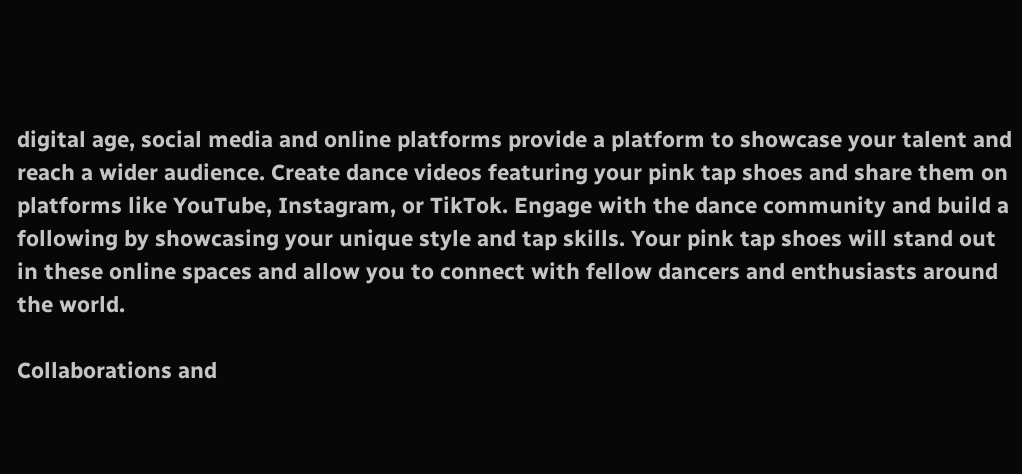digital age, social media and online platforms provide a platform to showcase your talent and reach a wider audience. Create dance videos featuring your pink tap shoes and share them on platforms like YouTube, Instagram, or TikTok. Engage with the dance community and build a following by showcasing your unique style and tap skills. Your pink tap shoes will stand out in these online spaces and allow you to connect with fellow dancers and enthusiasts around the world.

Collaborations and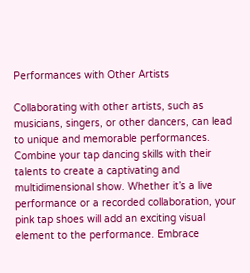Performances with Other Artists

Collaborating with other artists, such as musicians, singers, or other dancers, can lead to unique and memorable performances. Combine your tap dancing skills with their talents to create a captivating and multidimensional show. Whether it’s a live performance or a recorded collaboration, your pink tap shoes will add an exciting visual element to the performance. Embrace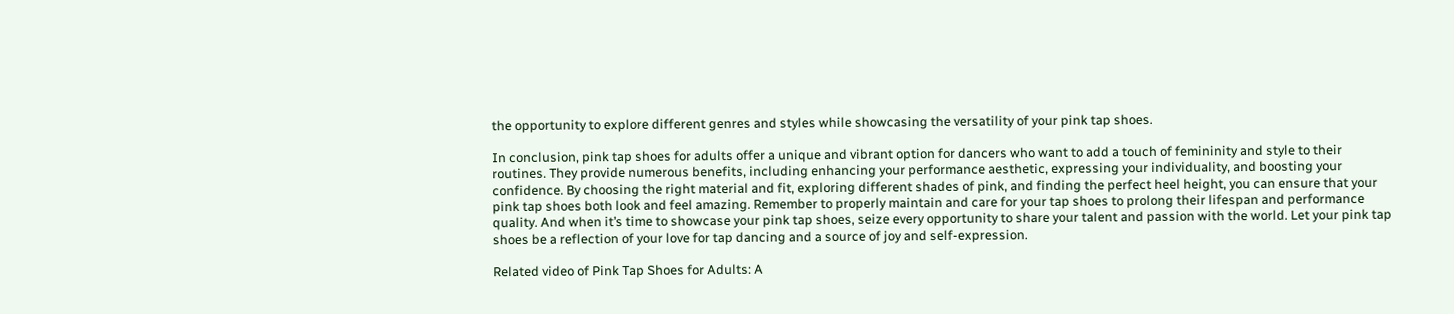the opportunity to explore different genres and styles while showcasing the versatility of your pink tap shoes.

In conclusion, pink tap shoes for adults offer a unique and vibrant option for dancers who want to add a touch of femininity and style to their routines. They provide numerous benefits, including enhancing your performance aesthetic, expressing your individuality, and boosting your confidence. By choosing the right material and fit, exploring different shades of pink, and finding the perfect heel height, you can ensure that your pink tap shoes both look and feel amazing. Remember to properly maintain and care for your tap shoes to prolong their lifespan and performance quality. And when it’s time to showcase your pink tap shoes, seize every opportunity to share your talent and passion with the world. Let your pink tap shoes be a reflection of your love for tap dancing and a source of joy and self-expression.

Related video of Pink Tap Shoes for Adults: A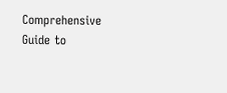Comprehensive Guide to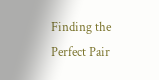Finding the Perfect Pair